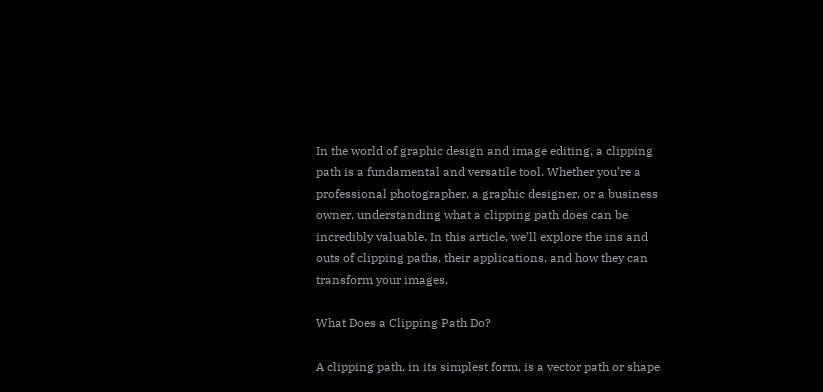In the world of graphic design and image editing, a clipping path is a fundamental and versatile tool. Whether you’re a professional photographer, a graphic designer, or a business owner, understanding what a clipping path does can be incredibly valuable. In this article, we’ll explore the ins and outs of clipping paths, their applications, and how they can transform your images.

What Does a Clipping Path Do?

A clipping path, in its simplest form, is a vector path or shape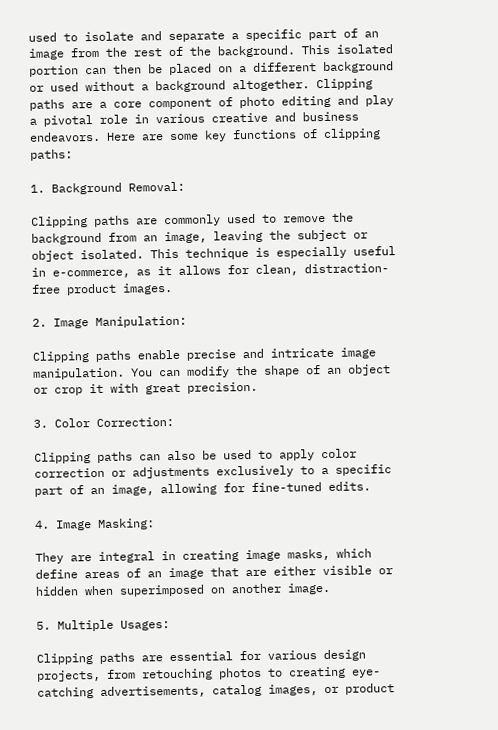used to isolate and separate a specific part of an image from the rest of the background. This isolated portion can then be placed on a different background or used without a background altogether. Clipping paths are a core component of photo editing and play a pivotal role in various creative and business endeavors. Here are some key functions of clipping paths:

1. Background Removal:

Clipping paths are commonly used to remove the background from an image, leaving the subject or object isolated. This technique is especially useful in e-commerce, as it allows for clean, distraction-free product images.

2. Image Manipulation:

Clipping paths enable precise and intricate image manipulation. You can modify the shape of an object or crop it with great precision.

3. Color Correction:

Clipping paths can also be used to apply color correction or adjustments exclusively to a specific part of an image, allowing for fine-tuned edits.

4. Image Masking:

They are integral in creating image masks, which define areas of an image that are either visible or hidden when superimposed on another image.

5. Multiple Usages:

Clipping paths are essential for various design projects, from retouching photos to creating eye-catching advertisements, catalog images, or product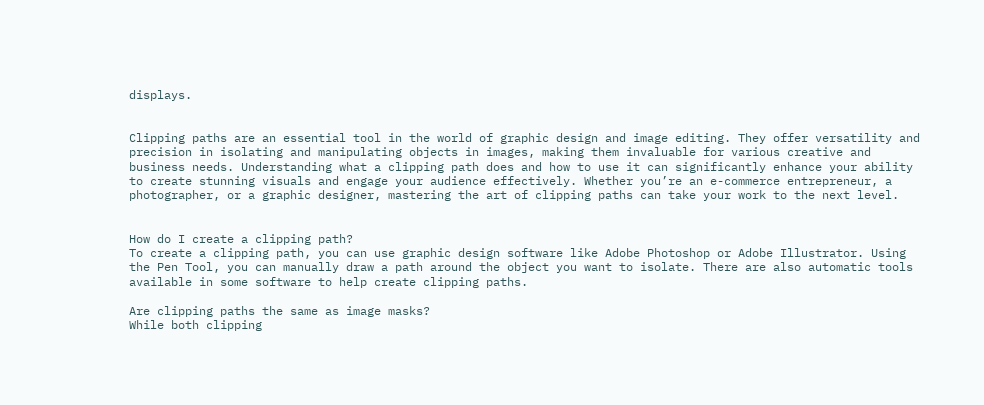displays.


Clipping paths are an essential tool in the world of graphic design and image editing. They offer versatility and precision in isolating and manipulating objects in images, making them invaluable for various creative and business needs. Understanding what a clipping path does and how to use it can significantly enhance your ability to create stunning visuals and engage your audience effectively. Whether you’re an e-commerce entrepreneur, a photographer, or a graphic designer, mastering the art of clipping paths can take your work to the next level.


How do I create a clipping path?
To create a clipping path, you can use graphic design software like Adobe Photoshop or Adobe Illustrator. Using the Pen Tool, you can manually draw a path around the object you want to isolate. There are also automatic tools available in some software to help create clipping paths.

Are clipping paths the same as image masks?
While both clipping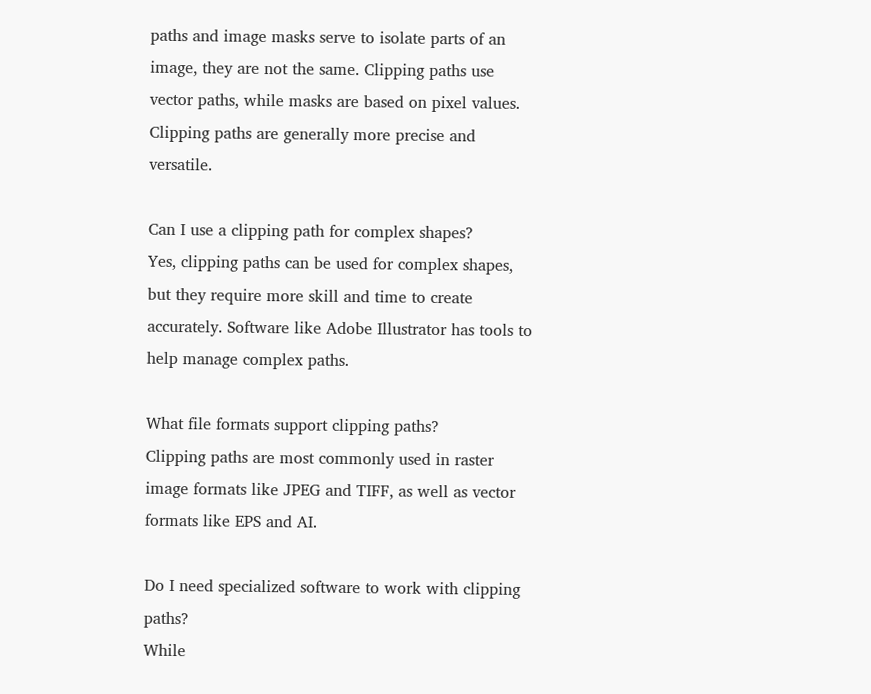paths and image masks serve to isolate parts of an image, they are not the same. Clipping paths use vector paths, while masks are based on pixel values. Clipping paths are generally more precise and versatile.

Can I use a clipping path for complex shapes?
Yes, clipping paths can be used for complex shapes, but they require more skill and time to create accurately. Software like Adobe Illustrator has tools to help manage complex paths.

What file formats support clipping paths?
Clipping paths are most commonly used in raster image formats like JPEG and TIFF, as well as vector formats like EPS and AI.

Do I need specialized software to work with clipping paths?
While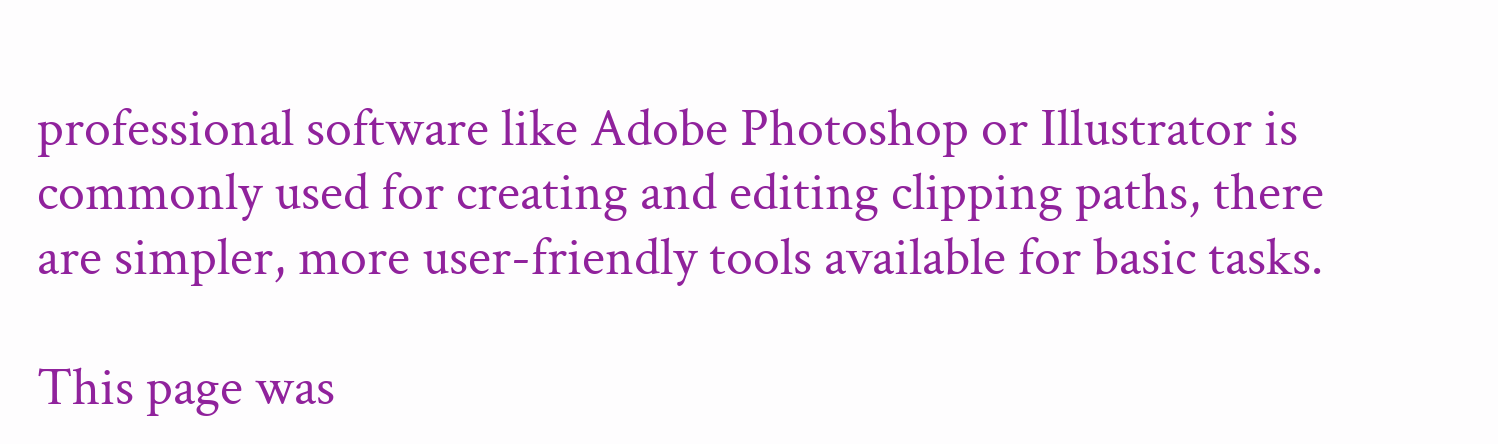professional software like Adobe Photoshop or Illustrator is commonly used for creating and editing clipping paths, there are simpler, more user-friendly tools available for basic tasks.

This page was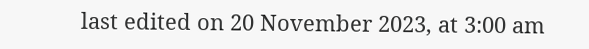last edited on 20 November 2023, at 3:00 am